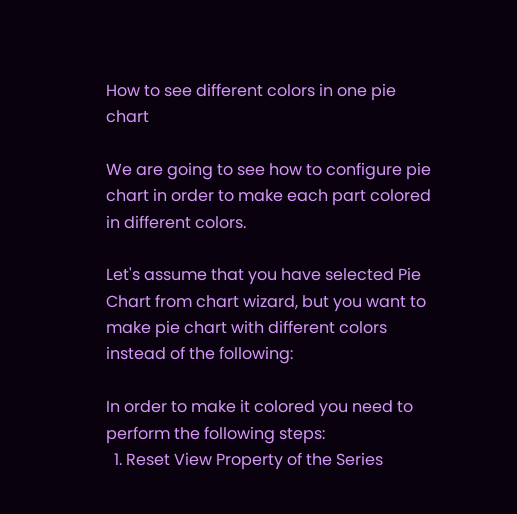How to see different colors in one pie chart

We are going to see how to configure pie chart in order to make each part colored in different colors.

Let's assume that you have selected Pie Chart from chart wizard, but you want to make pie chart with different colors instead of the following:

In order to make it colored you need to perform the following steps:
  1. Reset View Property of the Series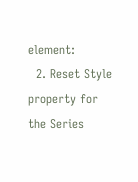element:
  2. Reset Style property for the Series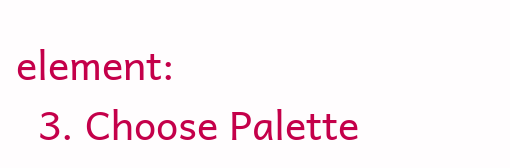element:
  3. Choose Palette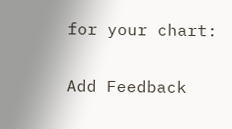for your chart:

Add Feedback